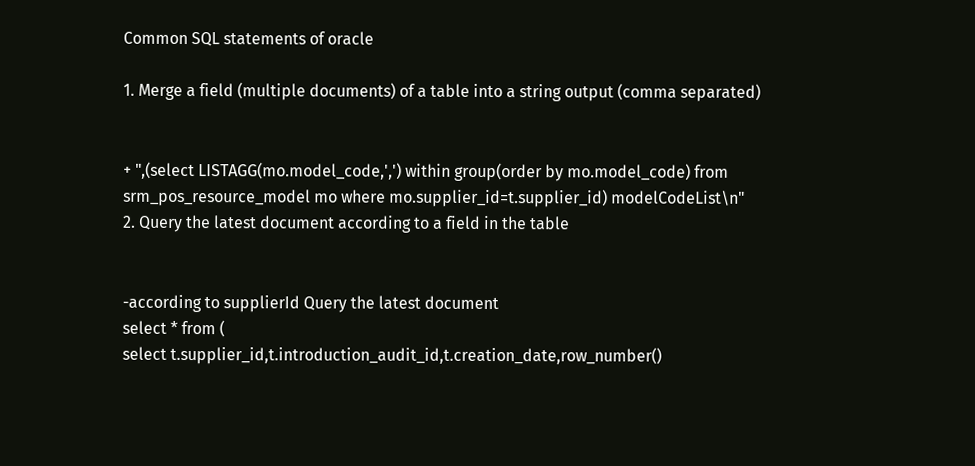Common SQL statements of oracle

1. Merge a field (multiple documents) of a table into a string output (comma separated)


+ ",(select LISTAGG(mo.model_code,',') within group(order by mo.model_code) from srm_pos_resource_model mo where mo.supplier_id=t.supplier_id) modelCodeList\n"
2. Query the latest document according to a field in the table


-according to supplierId Query the latest document
select * from (
select t.supplier_id,t.introduction_audit_id,t.creation_date,row_number()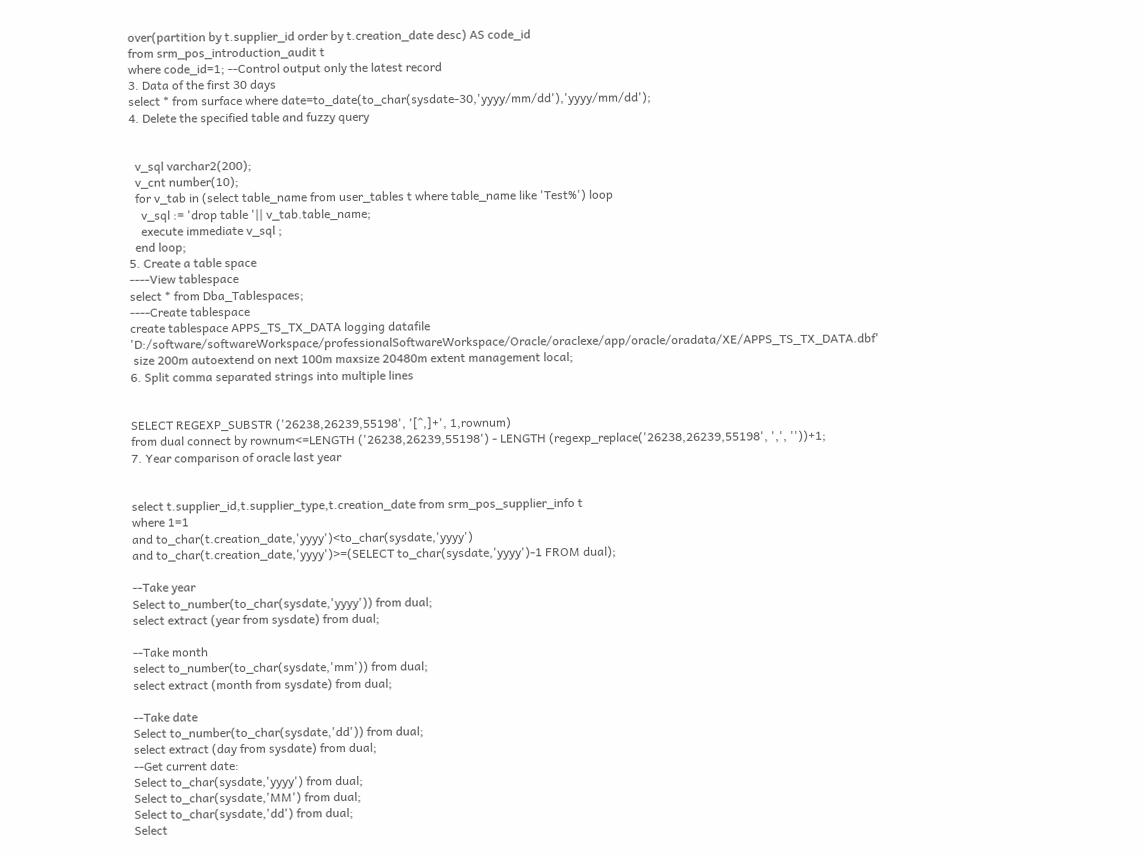over(partition by t.supplier_id order by t.creation_date desc) AS code_id
from srm_pos_introduction_audit t
where code_id=1; --Control output only the latest record
3. Data of the first 30 days
select * from surface where date=to_date(to_char(sysdate-30,'yyyy/mm/dd'),'yyyy/mm/dd');
4. Delete the specified table and fuzzy query


  v_sql varchar2(200);
  v_cnt number(10);
  for v_tab in (select table_name from user_tables t where table_name like 'Test%') loop
    v_sql := 'drop table '|| v_tab.table_name;
    execute immediate v_sql ;
  end loop;
5. Create a table space
----View tablespace
select * from Dba_Tablespaces;
----Create tablespace
create tablespace APPS_TS_TX_DATA logging datafile 'D:/software/softwareWorkspace/professionalSoftwareWorkspace/Oracle/oraclexe/app/oracle/oradata/XE/APPS_TS_TX_DATA.dbf'
 size 200m autoextend on next 100m maxsize 20480m extent management local;
6. Split comma separated strings into multiple lines


SELECT REGEXP_SUBSTR ('26238,26239,55198', '[^,]+', 1,rownum)
from dual connect by rownum<=LENGTH ('26238,26239,55198') - LENGTH (regexp_replace('26238,26239,55198', ',', ''))+1;
7. Year comparison of oracle last year


select t.supplier_id,t.supplier_type,t.creation_date from srm_pos_supplier_info t
where 1=1
and to_char(t.creation_date,'yyyy')<to_char(sysdate,'yyyy')
and to_char(t.creation_date,'yyyy')>=(SELECT to_char(sysdate,'yyyy')-1 FROM dual);

--Take year
Select to_number(to_char(sysdate,'yyyy')) from dual;
select extract (year from sysdate) from dual;

--Take month
select to_number(to_char(sysdate,'mm')) from dual;
select extract (month from sysdate) from dual;

--Take date
Select to_number(to_char(sysdate,'dd')) from dual;
select extract (day from sysdate) from dual;
--Get current date:
Select to_char(sysdate,'yyyy') from dual;
Select to_char(sysdate,'MM') from dual;
Select to_char(sysdate,'dd') from dual;
Select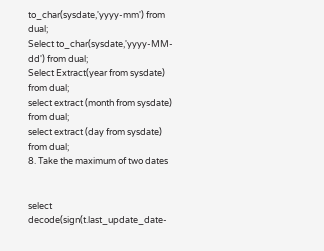to_char(sysdate,'yyyy-mm') from dual;
Select to_char(sysdate,'yyyy-MM-dd') from dual;
Select Extract(year from sysdate) from dual;
select extract (month from sysdate) from dual;
select extract (day from sysdate) from dual;
8. Take the maximum of two dates


select decode(sign(t.last_update_date-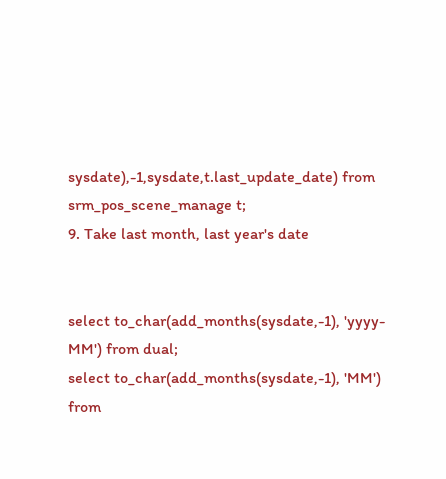sysdate),-1,sysdate,t.last_update_date) from srm_pos_scene_manage t;
9. Take last month, last year's date


select to_char(add_months(sysdate,-1), 'yyyy-MM') from dual;
select to_char(add_months(sysdate,-1), 'MM') from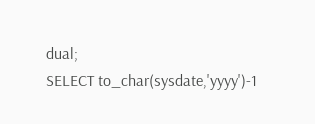dual;
SELECT to_char(sysdate,'yyyy')-1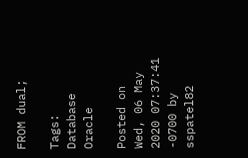FROM dual;

Tags: Database Oracle

Posted on Wed, 06 May 2020 07:37:41 -0700 by sspatel82